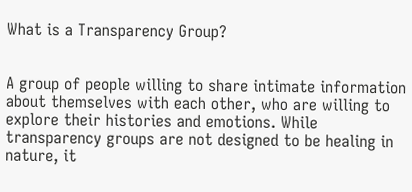What is a Transparency Group?


A group of people willing to share intimate information about themselves with each other, who are willing to explore their histories and emotions. While transparency groups are not designed to be healing in nature, it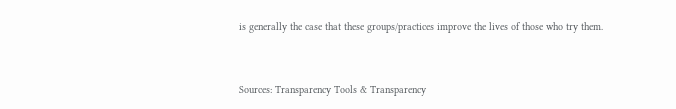is generally the case that these groups/practices improve the lives of those who try them.


Sources: Transparency Tools & Transparency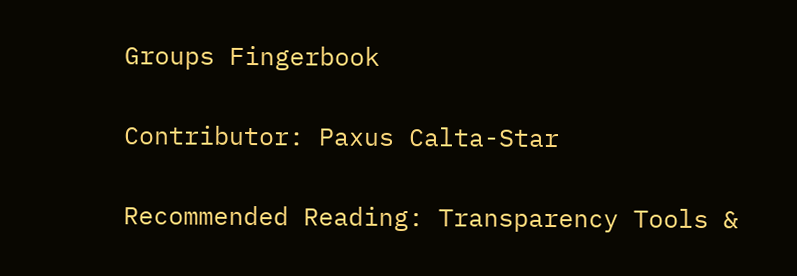Groups Fingerbook

Contributor: Paxus Calta-Star

Recommended Reading: Transparency Tools &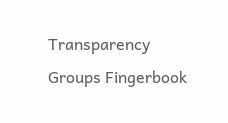Transparency Groups Fingerbook